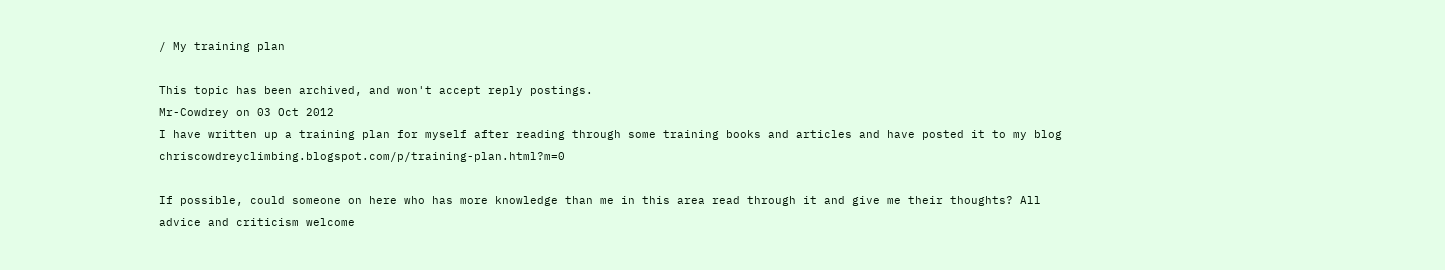/ My training plan

This topic has been archived, and won't accept reply postings.
Mr-Cowdrey on 03 Oct 2012
I have written up a training plan for myself after reading through some training books and articles and have posted it to my blog chriscowdreyclimbing.blogspot.com/p/training-plan.html?m=0

If possible, could someone on here who has more knowledge than me in this area read through it and give me their thoughts? All advice and criticism welcome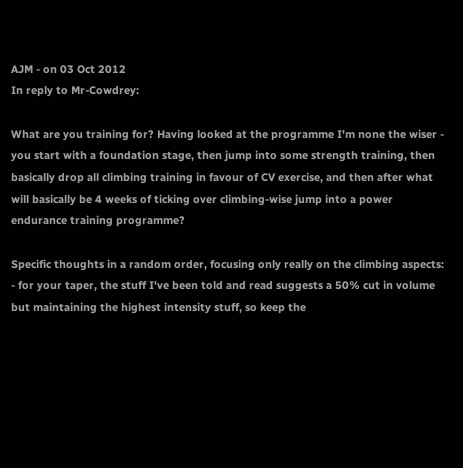AJM - on 03 Oct 2012
In reply to Mr-Cowdrey:

What are you training for? Having looked at the programme I'm none the wiser - you start with a foundation stage, then jump into some strength training, then basically drop all climbing training in favour of CV exercise, and then after what will basically be 4 weeks of ticking over climbing-wise jump into a power endurance training programme?

Specific thoughts in a random order, focusing only really on the climbing aspects:
- for your taper, the stuff I've been told and read suggests a 50% cut in volume but maintaining the highest intensity stuff, so keep the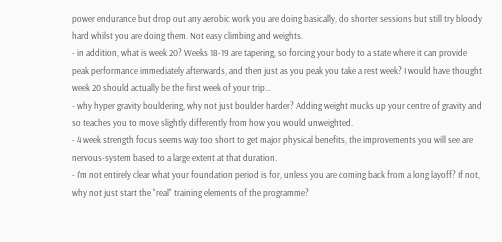power endurance but drop out any aerobic work you are doing basically, do shorter sessions but still try bloody hard whilst you are doing them. Not easy climbing and weights.
- in addition, what is week 20? Weeks 18-19 are tapering, so forcing your body to a state where it can provide peak performance immediately afterwards, and then just as you peak you take a rest week? I would have thought week 20 should actually be the first week of your trip...
- why hyper gravity bouldering, why not just boulder harder? Adding weight mucks up your centre of gravity and so teaches you to move slightly differently from how you would unweighted.
- 4 week strength focus seems way too short to get major physical benefits, the improvements you will see are nervous-system based to a large extent at that duration.
- I'm not entirely clear what your foundation period is for, unless you are coming back from a long layoff? If not, why not just start the "real" training elements of the programme?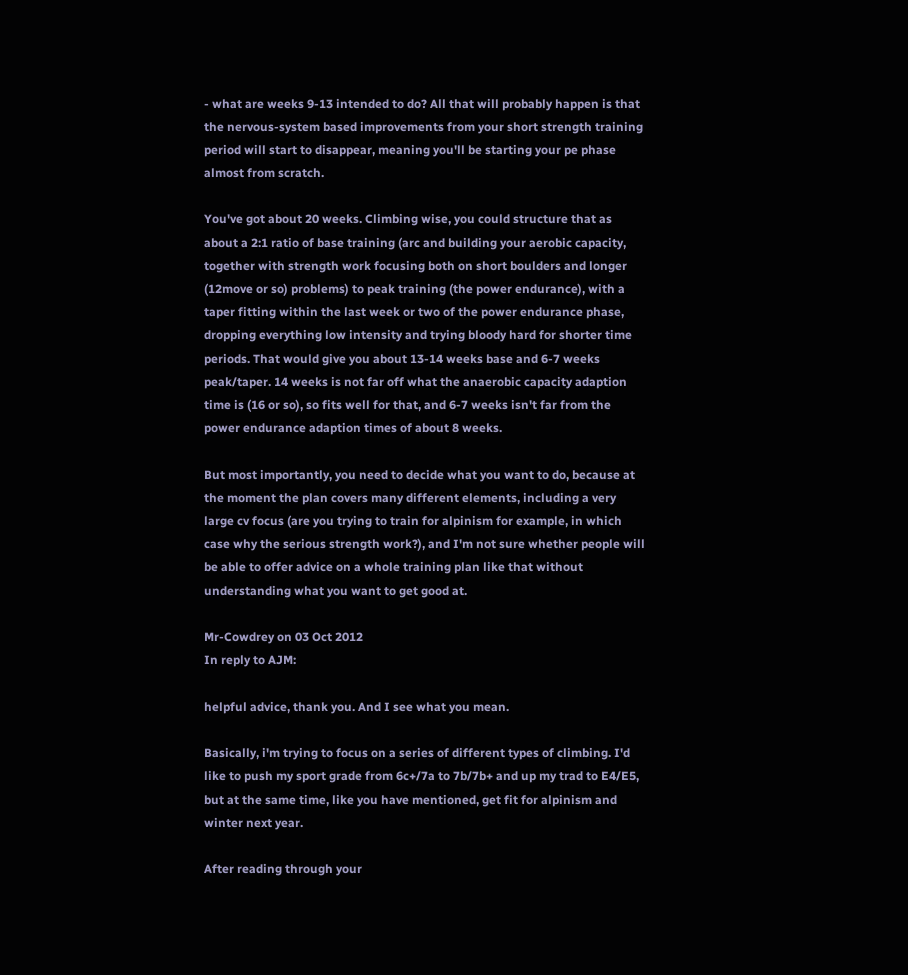- what are weeks 9-13 intended to do? All that will probably happen is that the nervous-system based improvements from your short strength training period will start to disappear, meaning you'll be starting your pe phase almost from scratch.

You've got about 20 weeks. Climbing wise, you could structure that as about a 2:1 ratio of base training (arc and building your aerobic capacity, together with strength work focusing both on short boulders and longer (12move or so) problems) to peak training (the power endurance), with a taper fitting within the last week or two of the power endurance phase, dropping everything low intensity and trying bloody hard for shorter time periods. That would give you about 13-14 weeks base and 6-7 weeks peak/taper. 14 weeks is not far off what the anaerobic capacity adaption time is (16 or so), so fits well for that, and 6-7 weeks isn't far from the power endurance adaption times of about 8 weeks.

But most importantly, you need to decide what you want to do, because at the moment the plan covers many different elements, including a very large cv focus (are you trying to train for alpinism for example, in which case why the serious strength work?), and I'm not sure whether people will be able to offer advice on a whole training plan like that without understanding what you want to get good at.

Mr-Cowdrey on 03 Oct 2012
In reply to AJM:

helpful advice, thank you. And I see what you mean.

Basically, i'm trying to focus on a series of different types of climbing. I'd like to push my sport grade from 6c+/7a to 7b/7b+ and up my trad to E4/E5, but at the same time, like you have mentioned, get fit for alpinism and winter next year.

After reading through your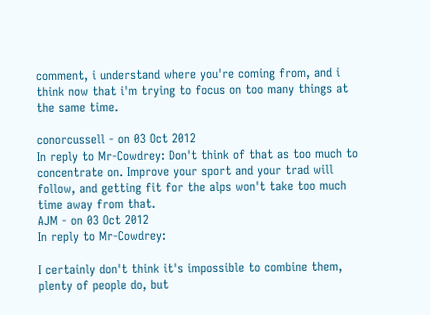comment, i understand where you're coming from, and i think now that i'm trying to focus on too many things at the same time.

conorcussell - on 03 Oct 2012
In reply to Mr-Cowdrey: Don't think of that as too much to concentrate on. Improve your sport and your trad will follow, and getting fit for the alps won't take too much time away from that.
AJM - on 03 Oct 2012
In reply to Mr-Cowdrey:

I certainly don't think it's impossible to combine them, plenty of people do, but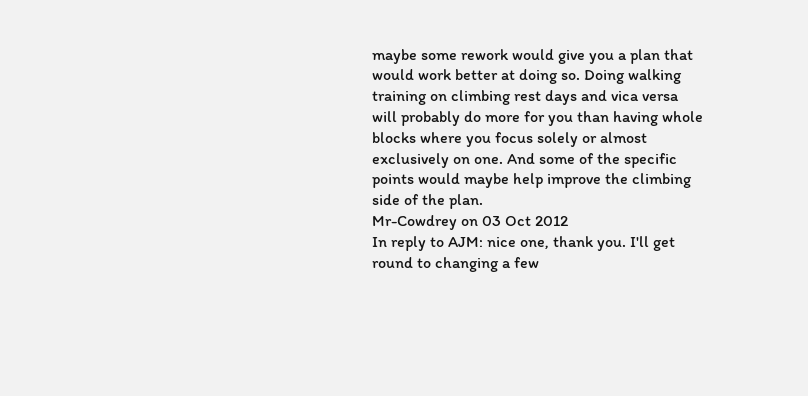maybe some rework would give you a plan that would work better at doing so. Doing walking training on climbing rest days and vica versa will probably do more for you than having whole blocks where you focus solely or almost exclusively on one. And some of the specific points would maybe help improve the climbing side of the plan.
Mr-Cowdrey on 03 Oct 2012
In reply to AJM: nice one, thank you. I'll get round to changing a few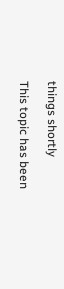things shortly

This topic has been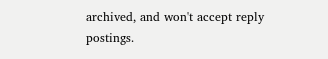archived, and won't accept reply postings.